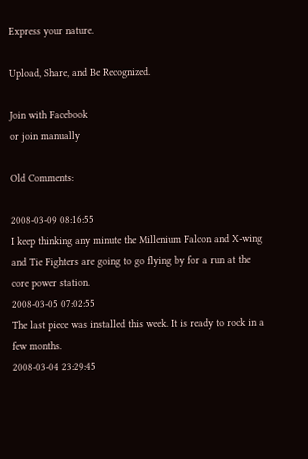Express your nature.

Upload, Share, and Be Recognized.

Join with Facebook
or join manually

Old Comments:

2008-03-09 08:16:55
I keep thinking any minute the Millenium Falcon and X-wing and Tie Fighters are going to go flying by for a run at the core power station.
2008-03-05 07:02:55
The last piece was installed this week. It is ready to rock in a few months.
2008-03-04 23:29:45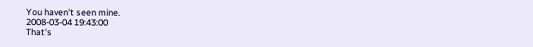You haven't seen mine.
2008-03-04 19:43:00
That's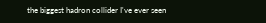the biggest hadron collider I've ever seen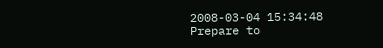2008-03-04 15:34:48
Prepare to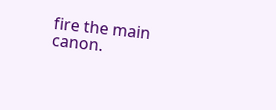fire the main canon.